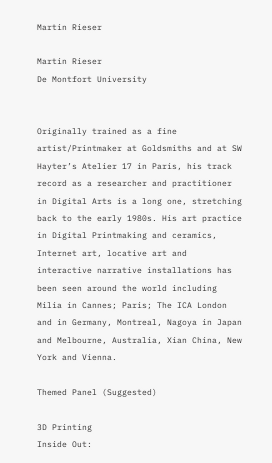Martin Rieser

Martin Rieser
De Montfort University


Originally trained as a fine artist/Printmaker at Goldsmiths and at SW Hayter’s Atelier 17 in Paris, his track record as a researcher and practitioner in Digital Arts is a long one, stretching back to the early 1980s. His art practice in Digital Printmaking and ceramics, Internet art, locative art and interactive narrative installations has been seen around the world including Milia in Cannes; Paris; The ICA London and in Germany, Montreal, Nagoya in Japan and Melbourne, Australia, Xian China, New York and Vienna.

Themed Panel (Suggested)

3D Printing
Inside Out: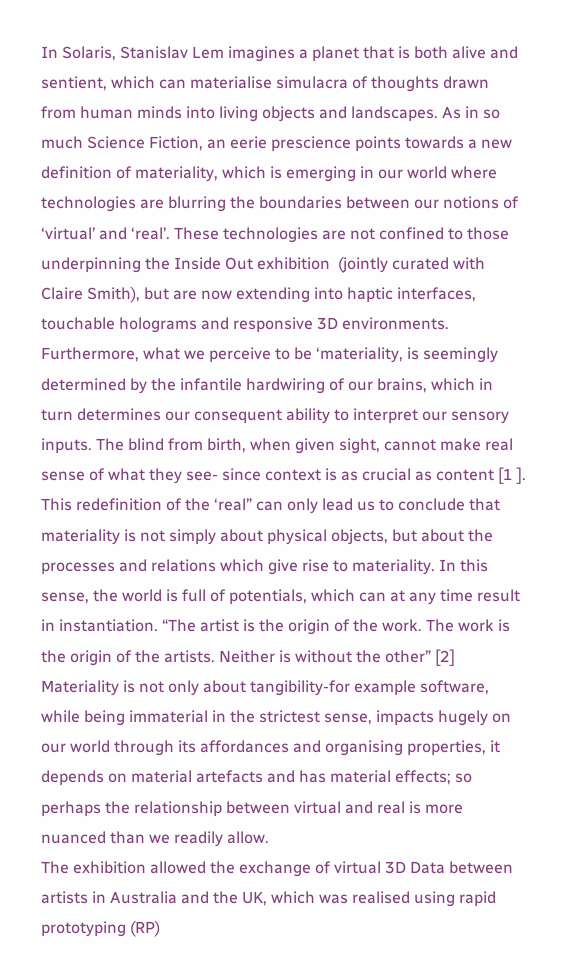In Solaris, Stanislav Lem imagines a planet that is both alive and sentient, which can materialise simulacra of thoughts drawn from human minds into living objects and landscapes. As in so much Science Fiction, an eerie prescience points towards a new definition of materiality, which is emerging in our world where technologies are blurring the boundaries between our notions of ‘virtual’ and ‘real’. These technologies are not confined to those underpinning the Inside Out exhibition  (jointly curated with Claire Smith), but are now extending into haptic interfaces, touchable holograms and responsive 3D environments.
Furthermore, what we perceive to be ‘materiality, is seemingly determined by the infantile hardwiring of our brains, which in turn determines our consequent ability to interpret our sensory inputs. The blind from birth, when given sight, cannot make real sense of what they see- since context is as crucial as content [1 ].
This redefinition of the ‘real” can only lead us to conclude that materiality is not simply about physical objects, but about the processes and relations which give rise to materiality. In this sense, the world is full of potentials, which can at any time result in instantiation. “The artist is the origin of the work. The work is the origin of the artists. Neither is without the other” [2] Materiality is not only about tangibility-for example software, while being immaterial in the strictest sense, impacts hugely on our world through its affordances and organising properties, it depends on material artefacts and has material effects; so perhaps the relationship between virtual and real is more nuanced than we readily allow.
The exhibition allowed the exchange of virtual 3D Data between artists in Australia and the UK, which was realised using rapid prototyping (RP)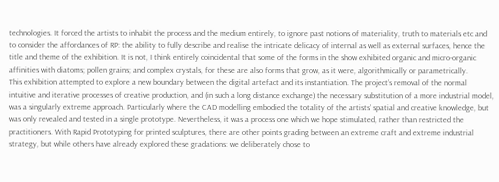technologies. It forced the artists to inhabit the process and the medium entirely, to ignore past notions of materiality, truth to materials etc and to consider the affordances of RP: the ability to fully describe and realise the intricate delicacy of internal as well as external surfaces, hence the title and theme of the exhibition. It is not, I think entirely coincidental that some of the forms in the show exhibited organic and micro-organic affinities with diatoms; pollen grains; and complex crystals, for these are also forms that grow, as it were, algorithmically or parametrically.
This exhibition attempted to explore a new boundary between the digital artefact and its instantiation. The project’s removal of the normal intuitive and iterative processes of creative production, and (in such a long distance exchange) the necessary substitution of a more industrial model, was a singularly extreme approach. Particularly where the CAD modelling embodied the totality of the artists’ spatial and creative knowledge, but was only revealed and tested in a single prototype. Nevertheless, it was a process one which we hope stimulated, rather than restricted the practitioners. With Rapid Prototyping for printed sculptures, there are other points grading between an extreme craft and extreme industrial strategy, but while others have already explored these gradations: we deliberately chose to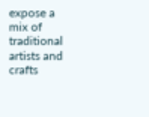expose a mix of traditional artists and crafts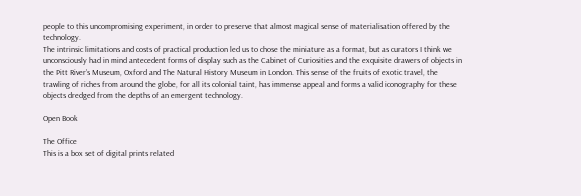people to this uncompromising experiment, in order to preserve that almost magical sense of materialisation offered by the technology.
The intrinsic limitations and costs of practical production led us to chose the miniature as a format, but as curators I think we unconsciously had in mind antecedent forms of display such as the Cabinet of Curiosities and the exquisite drawers of objects in the Pitt River’s Museum, Oxford and The Natural History Museum in London. This sense of the fruits of exotic travel, the trawling of riches from around the globe, for all its colonial taint, has immense appeal and forms a valid iconography for these objects dredged from the depths of an emergent technology.

Open Book

The Office
This is a box set of digital prints related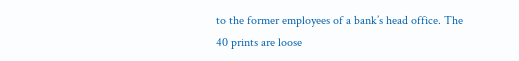to the former employees of a bank’s head office. The 40 prints are loose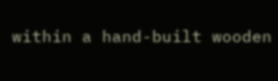within a hand-built wooden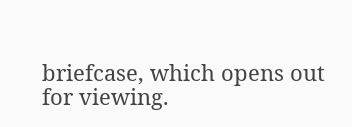briefcase, which opens out for viewing.